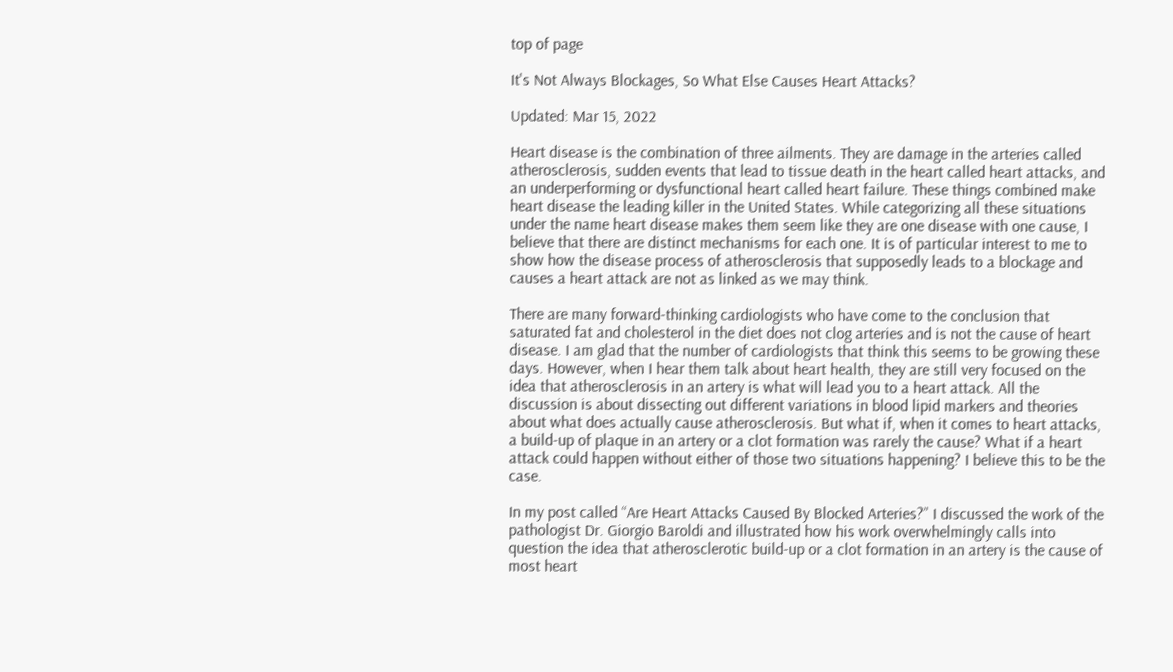top of page

It's Not Always Blockages, So What Else Causes Heart Attacks?

Updated: Mar 15, 2022

Heart disease is the combination of three ailments. They are damage in the arteries called atherosclerosis, sudden events that lead to tissue death in the heart called heart attacks, and an underperforming or dysfunctional heart called heart failure. These things combined make heart disease the leading killer in the United States. While categorizing all these situations under the name heart disease makes them seem like they are one disease with one cause, I believe that there are distinct mechanisms for each one. It is of particular interest to me to show how the disease process of atherosclerosis that supposedly leads to a blockage and causes a heart attack are not as linked as we may think.

There are many forward-thinking cardiologists who have come to the conclusion that saturated fat and cholesterol in the diet does not clog arteries and is not the cause of heart disease. I am glad that the number of cardiologists that think this seems to be growing these days. However, when I hear them talk about heart health, they are still very focused on the idea that atherosclerosis in an artery is what will lead you to a heart attack. All the discussion is about dissecting out different variations in blood lipid markers and theories about what does actually cause atherosclerosis. But what if, when it comes to heart attacks, a build-up of plaque in an artery or a clot formation was rarely the cause? What if a heart attack could happen without either of those two situations happening? I believe this to be the case.

In my post called “Are Heart Attacks Caused By Blocked Arteries?” I discussed the work of the pathologist Dr. Giorgio Baroldi and illustrated how his work overwhelmingly calls into question the idea that atherosclerotic build-up or a clot formation in an artery is the cause of most heart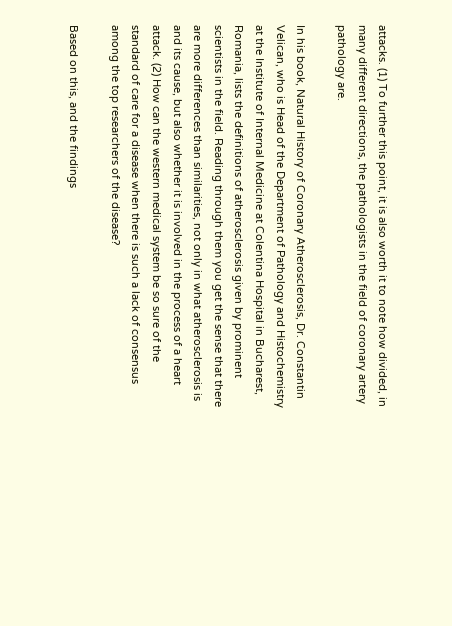attacks. (1) To further this point, it is also worth it to note how divided, in many different directions, the pathologists in the field of coronary artery pathology are.

In his book, Natural History of Coronary Atherosclerosis, Dr. Constantin Velican, who is Head of the Department of Pathology and Histochemistry at the Institute of Internal Medicine at Colentina Hospital in Bucharest, Romania, lists the definitions of atherosclerosis given by prominent scientists in the field. Reading through them you get the sense that there are more differences than similarities, not only in what atherosclerosis is and its cause, but also whether it is involved in the process of a heart attack. (2) How can the western medical system be so sure of the standard of care for a disease when there is such a lack of consensus among the top researchers of the disease?

Based on this, and the findings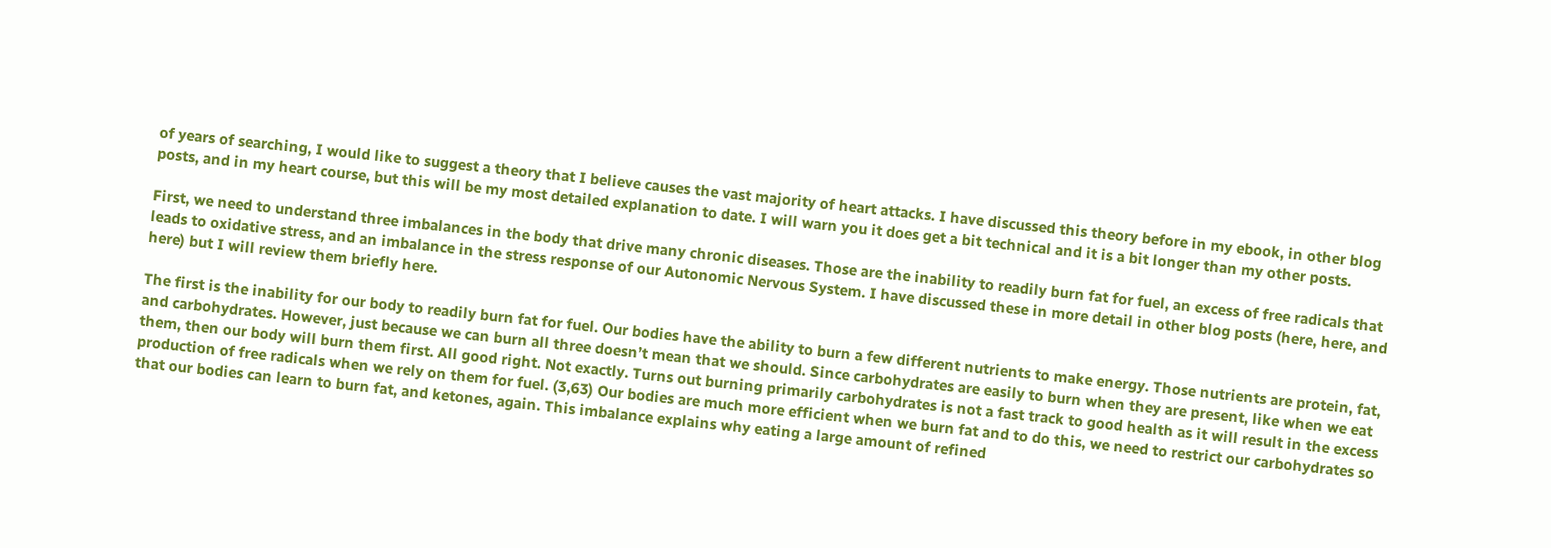of years of searching, I would like to suggest a theory that I believe causes the vast majority of heart attacks. I have discussed this theory before in my ebook, in other blog posts, and in my heart course, but this will be my most detailed explanation to date. I will warn you it does get a bit technical and it is a bit longer than my other posts.

First, we need to understand three imbalances in the body that drive many chronic diseases. Those are the inability to readily burn fat for fuel, an excess of free radicals that leads to oxidative stress, and an imbalance in the stress response of our Autonomic Nervous System. I have discussed these in more detail in other blog posts (here, here, and here) but I will review them briefly here.

The first is the inability for our body to readily burn fat for fuel. Our bodies have the ability to burn a few different nutrients to make energy. Those nutrients are protein, fat, and carbohydrates. However, just because we can burn all three doesn’t mean that we should. Since carbohydrates are easily to burn when they are present, like when we eat them, then our body will burn them first. All good right. Not exactly. Turns out burning primarily carbohydrates is not a fast track to good health as it will result in the excess production of free radicals when we rely on them for fuel. (3,63) Our bodies are much more efficient when we burn fat and to do this, we need to restrict our carbohydrates so that our bodies can learn to burn fat, and ketones, again. This imbalance explains why eating a large amount of refined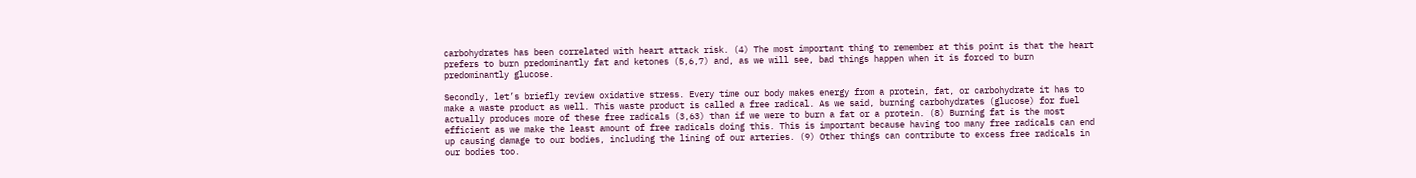carbohydrates has been correlated with heart attack risk. (4) The most important thing to remember at this point is that the heart prefers to burn predominantly fat and ketones (5,6,7) and, as we will see, bad things happen when it is forced to burn predominantly glucose.

Secondly, let’s briefly review oxidative stress. Every time our body makes energy from a protein, fat, or carbohydrate it has to make a waste product as well. This waste product is called a free radical. As we said, burning carbohydrates (glucose) for fuel actually produces more of these free radicals (3,63) than if we were to burn a fat or a protein. (8) Burning fat is the most efficient as we make the least amount of free radicals doing this. This is important because having too many free radicals can end up causing damage to our bodies, including the lining of our arteries. (9) Other things can contribute to excess free radicals in our bodies too.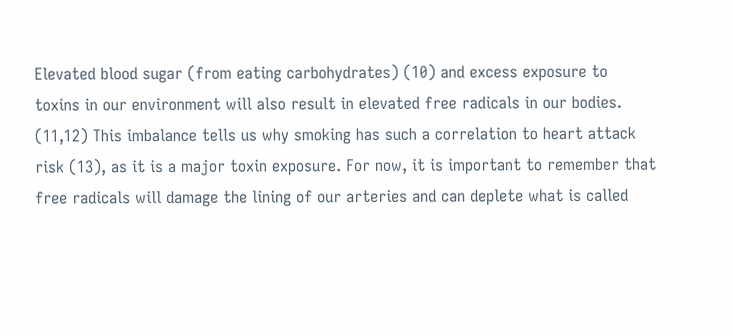Elevated blood sugar (from eating carbohydrates) (10) and excess exposure to toxins in our environment will also result in elevated free radicals in our bodies. (11,12) This imbalance tells us why smoking has such a correlation to heart attack risk (13), as it is a major toxin exposure. For now, it is important to remember that free radicals will damage the lining of our arteries and can deplete what is called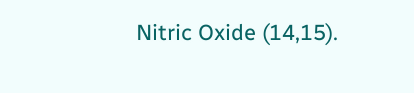Nitric Oxide (14,15).